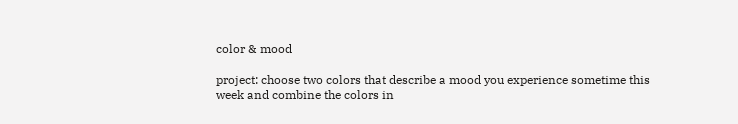color & mood

project: choose two colors that describe a mood you experience sometime this week and combine the colors in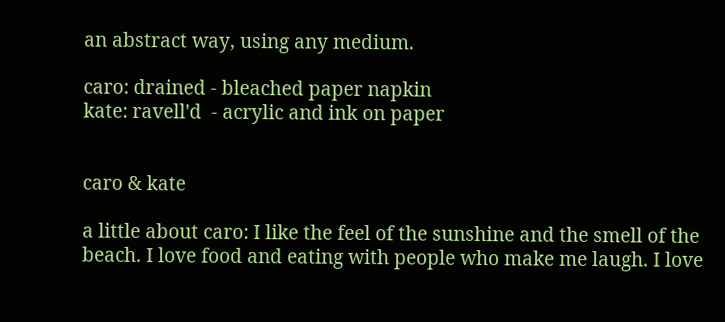an abstract way, using any medium.

caro: drained - bleached paper napkin
kate: ravell'd  - acrylic and ink on paper


caro & kate

a little about caro: I like the feel of the sunshine and the smell of the beach. I love food and eating with people who make me laugh. I love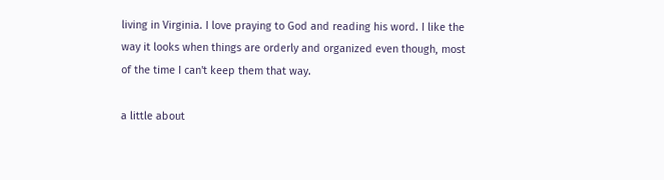living in Virginia. I love praying to God and reading his word. I like the way it looks when things are orderly and organized even though, most of the time I can't keep them that way.

a little about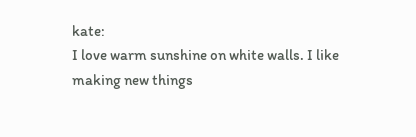kate:
I love warm sunshine on white walls. I like making new things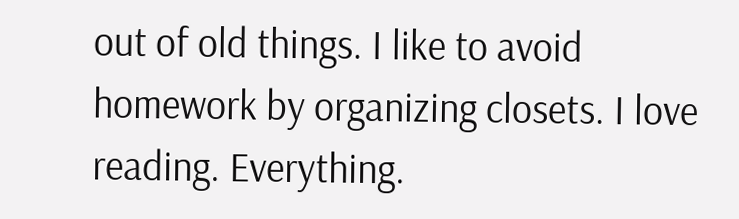out of old things. I like to avoid homework by organizing closets. I love reading. Everything.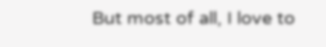But most of all, I love to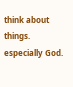think about things. especially God.